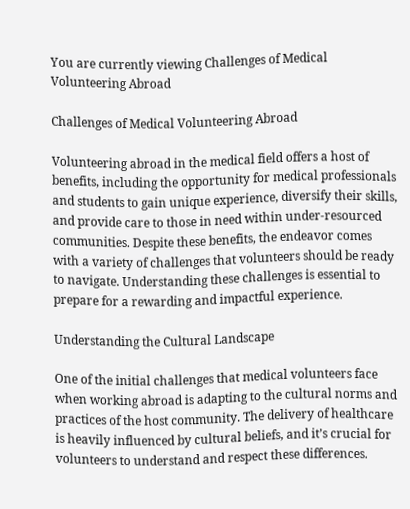You are currently viewing Challenges of Medical Volunteering Abroad

Challenges of Medical Volunteering Abroad

Volunteering abroad in the medical field offers a host of benefits, including the opportunity for medical professionals and students to gain unique experience, diversify their skills, and provide care to those in need within under-resourced communities. Despite these benefits, the endeavor comes with a variety of challenges that volunteers should be ready to navigate. Understanding these challenges is essential to prepare for a rewarding and impactful experience.

Understanding the Cultural Landscape

One of the initial challenges that medical volunteers face when working abroad is adapting to the cultural norms and practices of the host community. The delivery of healthcare is heavily influenced by cultural beliefs, and it’s crucial for volunteers to understand and respect these differences.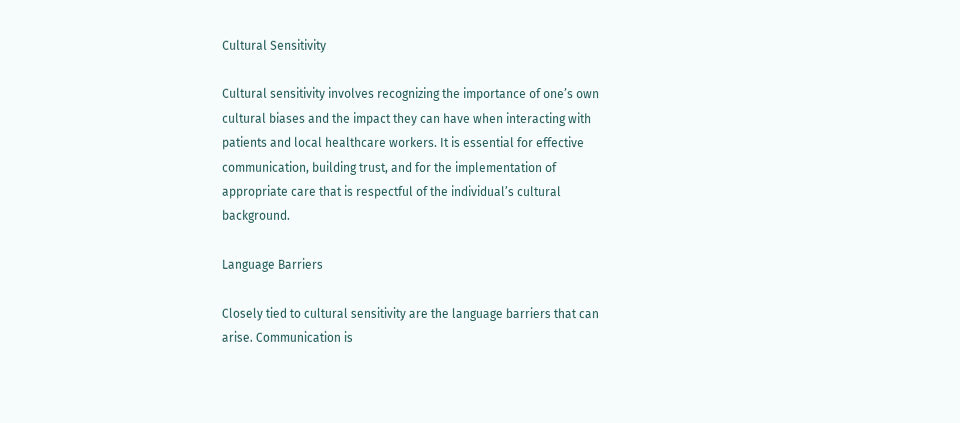Cultural Sensitivity

Cultural sensitivity involves recognizing the importance of one’s own cultural biases and the impact they can have when interacting with patients and local healthcare workers. It is essential for effective communication, building trust, and for the implementation of appropriate care that is respectful of the individual’s cultural background.

Language Barriers

Closely tied to cultural sensitivity are the language barriers that can arise. Communication is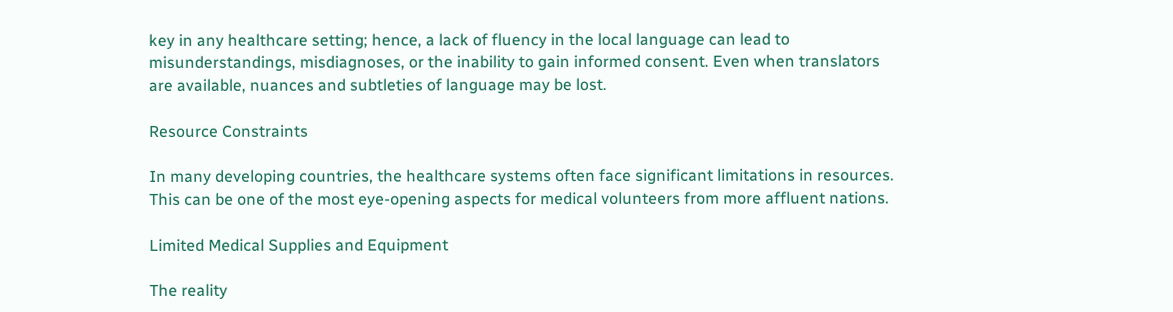key in any healthcare setting; hence, a lack of fluency in the local language can lead to misunderstandings, misdiagnoses, or the inability to gain informed consent. Even when translators are available, nuances and subtleties of language may be lost.

Resource Constraints

In many developing countries, the healthcare systems often face significant limitations in resources. This can be one of the most eye-opening aspects for medical volunteers from more affluent nations.

Limited Medical Supplies and Equipment

The reality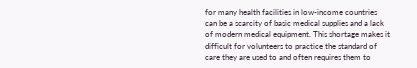for many health facilities in low-income countries can be a scarcity of basic medical supplies and a lack of modern medical equipment. This shortage makes it difficult for volunteers to practice the standard of care they are used to and often requires them to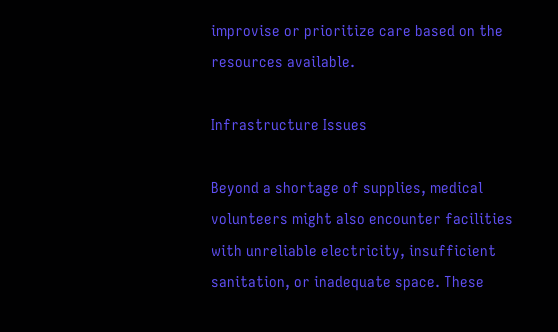improvise or prioritize care based on the resources available.

Infrastructure Issues

Beyond a shortage of supplies, medical volunteers might also encounter facilities with unreliable electricity, insufficient sanitation, or inadequate space. These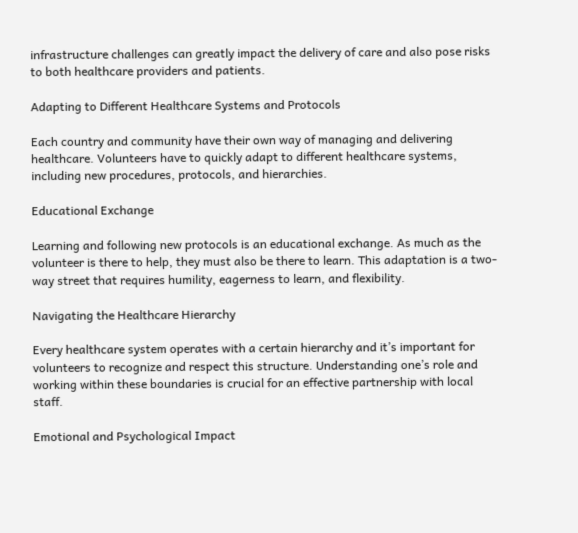infrastructure challenges can greatly impact the delivery of care and also pose risks to both healthcare providers and patients.

Adapting to Different Healthcare Systems and Protocols

Each country and community have their own way of managing and delivering healthcare. Volunteers have to quickly adapt to different healthcare systems, including new procedures, protocols, and hierarchies.

Educational Exchange

Learning and following new protocols is an educational exchange. As much as the volunteer is there to help, they must also be there to learn. This adaptation is a two-way street that requires humility, eagerness to learn, and flexibility.

Navigating the Healthcare Hierarchy

Every healthcare system operates with a certain hierarchy and it’s important for volunteers to recognize and respect this structure. Understanding one’s role and working within these boundaries is crucial for an effective partnership with local staff.

Emotional and Psychological Impact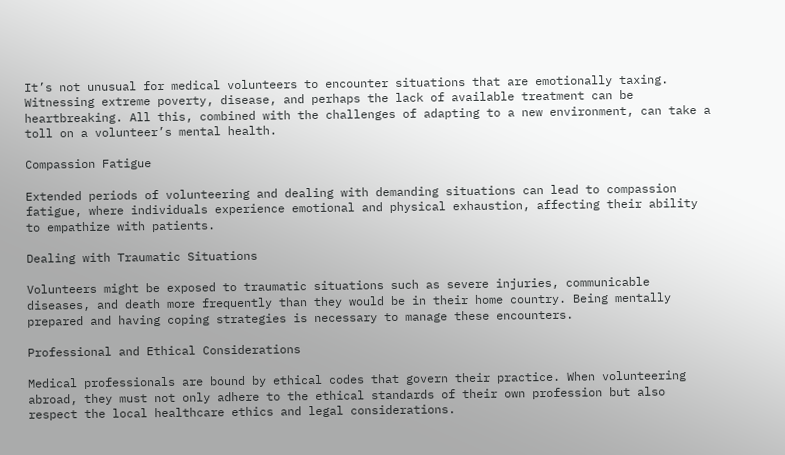It’s not unusual for medical volunteers to encounter situations that are emotionally taxing. Witnessing extreme poverty, disease, and perhaps the lack of available treatment can be heartbreaking. All this, combined with the challenges of adapting to a new environment, can take a toll on a volunteer’s mental health.

Compassion Fatigue

Extended periods of volunteering and dealing with demanding situations can lead to compassion fatigue, where individuals experience emotional and physical exhaustion, affecting their ability to empathize with patients.

Dealing with Traumatic Situations

Volunteers might be exposed to traumatic situations such as severe injuries, communicable diseases, and death more frequently than they would be in their home country. Being mentally prepared and having coping strategies is necessary to manage these encounters.

Professional and Ethical Considerations

Medical professionals are bound by ethical codes that govern their practice. When volunteering abroad, they must not only adhere to the ethical standards of their own profession but also respect the local healthcare ethics and legal considerations.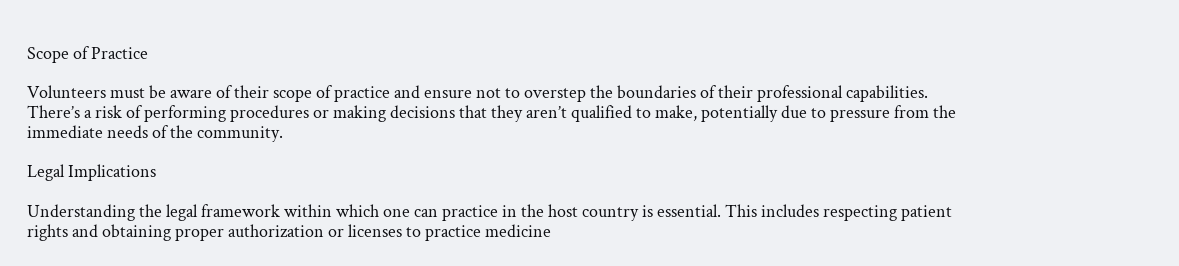Scope of Practice

Volunteers must be aware of their scope of practice and ensure not to overstep the boundaries of their professional capabilities. There’s a risk of performing procedures or making decisions that they aren’t qualified to make, potentially due to pressure from the immediate needs of the community.

Legal Implications

Understanding the legal framework within which one can practice in the host country is essential. This includes respecting patient rights and obtaining proper authorization or licenses to practice medicine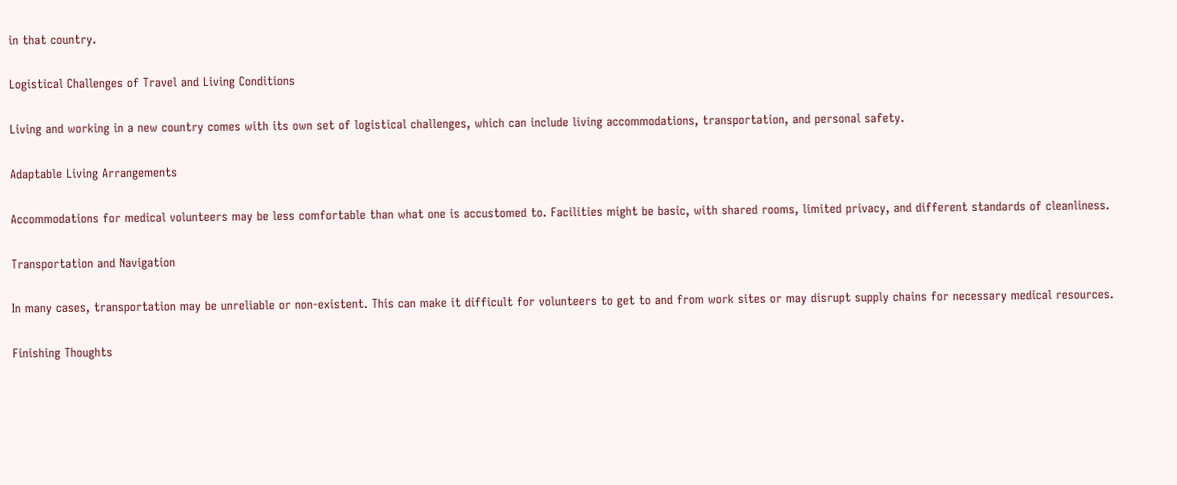in that country.

Logistical Challenges of Travel and Living Conditions

Living and working in a new country comes with its own set of logistical challenges, which can include living accommodations, transportation, and personal safety.

Adaptable Living Arrangements

Accommodations for medical volunteers may be less comfortable than what one is accustomed to. Facilities might be basic, with shared rooms, limited privacy, and different standards of cleanliness.

Transportation and Navigation

In many cases, transportation may be unreliable or non-existent. This can make it difficult for volunteers to get to and from work sites or may disrupt supply chains for necessary medical resources.

Finishing Thoughts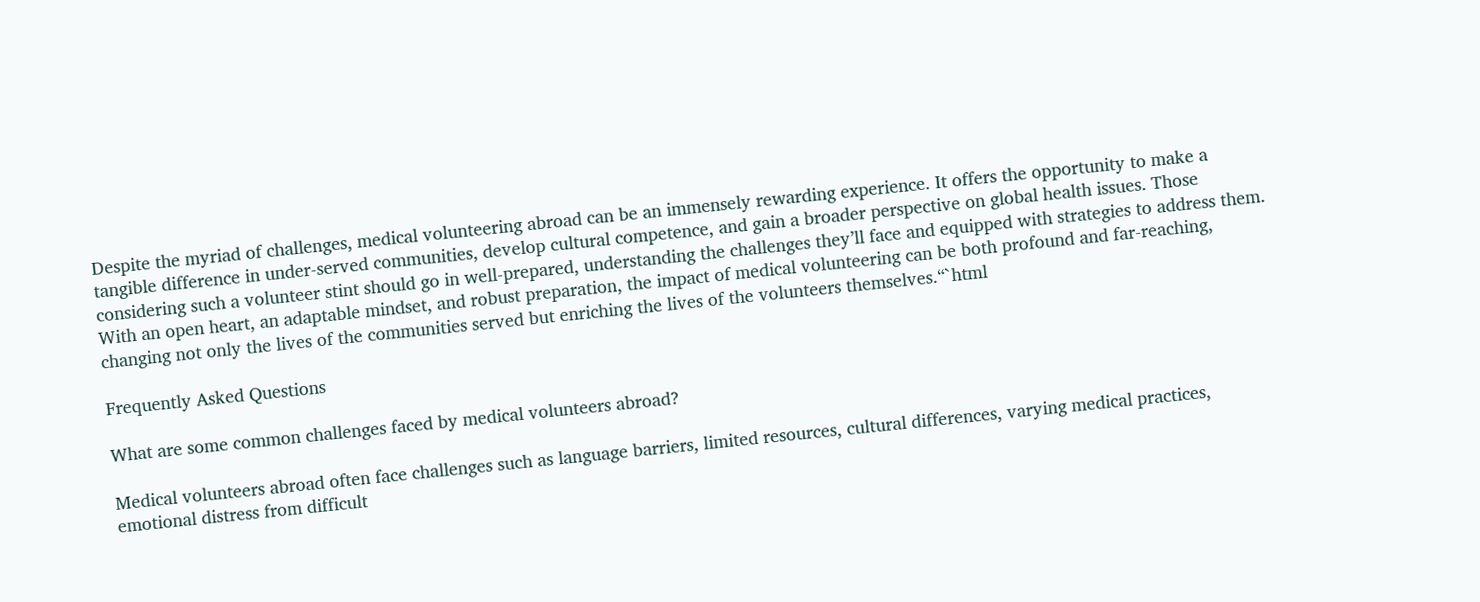Despite the myriad of challenges, medical volunteering abroad can be an immensely rewarding experience. It offers the opportunity to make a tangible difference in under-served communities, develop cultural competence, and gain a broader perspective on global health issues. Those considering such a volunteer stint should go in well-prepared, understanding the challenges they’ll face and equipped with strategies to address them. With an open heart, an adaptable mindset, and robust preparation, the impact of medical volunteering can be both profound and far-reaching, changing not only the lives of the communities served but enriching the lives of the volunteers themselves.“`html

Frequently Asked Questions

What are some common challenges faced by medical volunteers abroad?

Medical volunteers abroad often face challenges such as language barriers, limited resources, cultural differences, varying medical practices, emotional distress from difficult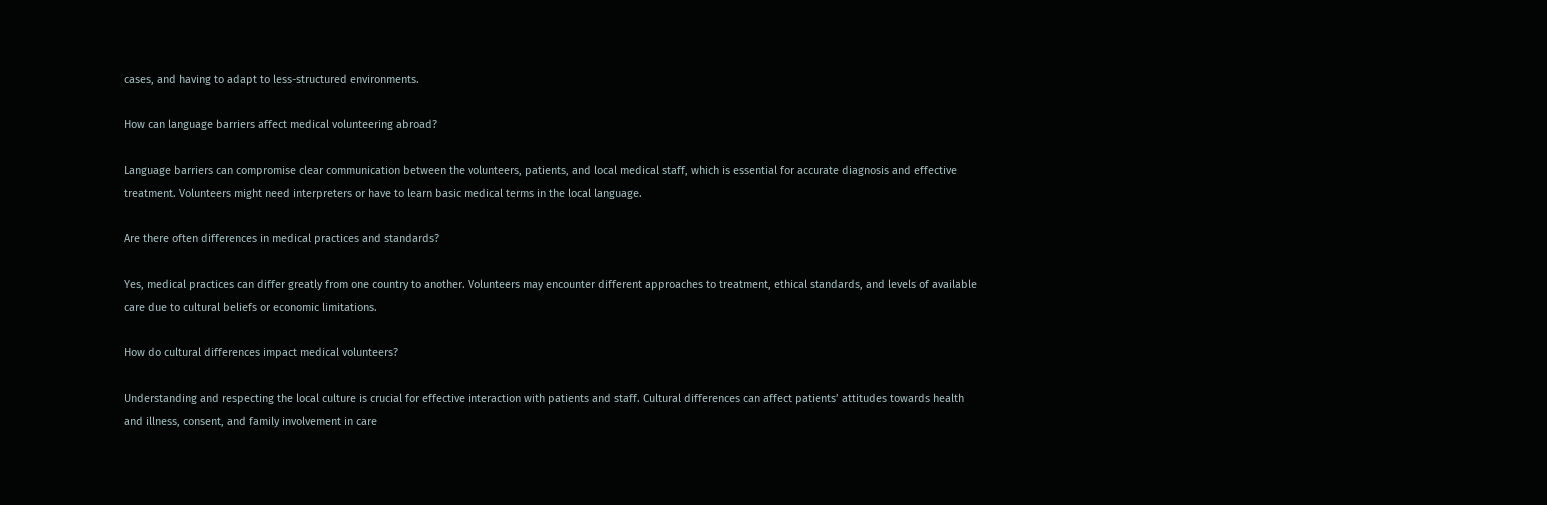cases, and having to adapt to less-structured environments.

How can language barriers affect medical volunteering abroad?

Language barriers can compromise clear communication between the volunteers, patients, and local medical staff, which is essential for accurate diagnosis and effective treatment. Volunteers might need interpreters or have to learn basic medical terms in the local language.

Are there often differences in medical practices and standards?

Yes, medical practices can differ greatly from one country to another. Volunteers may encounter different approaches to treatment, ethical standards, and levels of available care due to cultural beliefs or economic limitations.

How do cultural differences impact medical volunteers?

Understanding and respecting the local culture is crucial for effective interaction with patients and staff. Cultural differences can affect patients’ attitudes towards health and illness, consent, and family involvement in care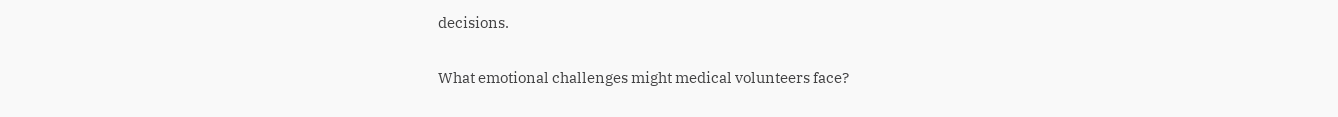decisions.

What emotional challenges might medical volunteers face?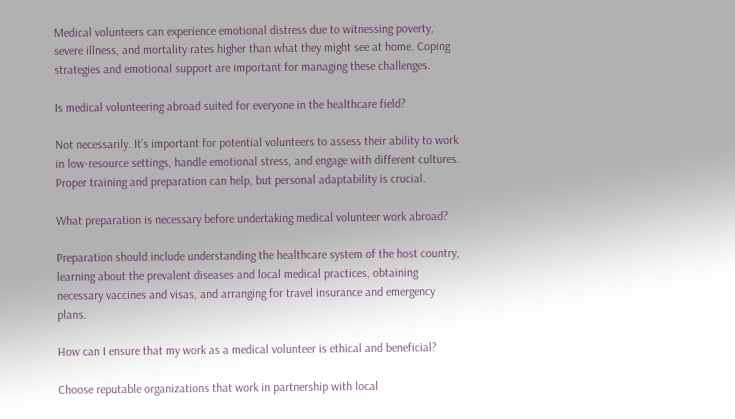Medical volunteers can experience emotional distress due to witnessing poverty, severe illness, and mortality rates higher than what they might see at home. Coping strategies and emotional support are important for managing these challenges.

Is medical volunteering abroad suited for everyone in the healthcare field?

Not necessarily. It’s important for potential volunteers to assess their ability to work in low-resource settings, handle emotional stress, and engage with different cultures. Proper training and preparation can help, but personal adaptability is crucial.

What preparation is necessary before undertaking medical volunteer work abroad?

Preparation should include understanding the healthcare system of the host country, learning about the prevalent diseases and local medical practices, obtaining necessary vaccines and visas, and arranging for travel insurance and emergency plans.

How can I ensure that my work as a medical volunteer is ethical and beneficial?

Choose reputable organizations that work in partnership with local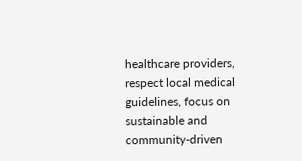healthcare providers, respect local medical guidelines, focus on sustainable and community-driven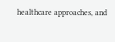healthcare approaches, and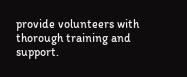provide volunteers with thorough training and support.